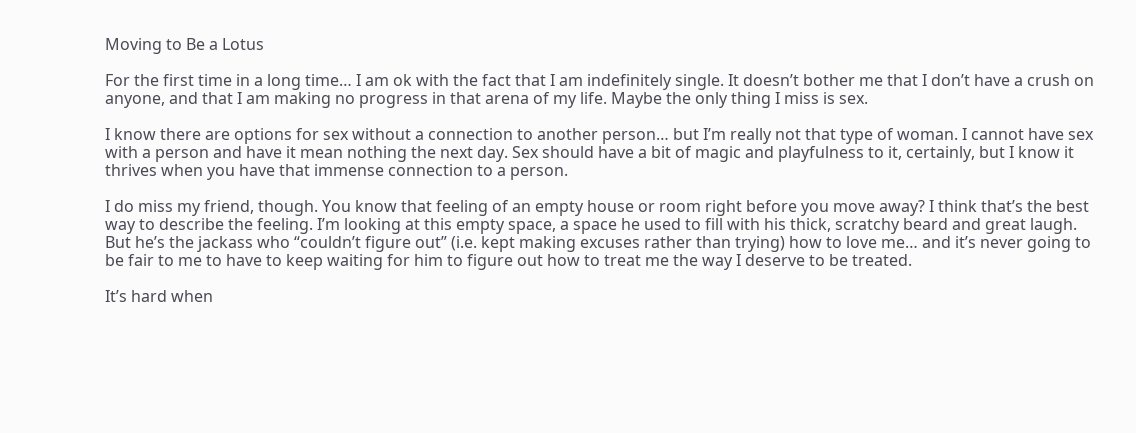Moving to Be a Lotus

For the first time in a long time… I am ok with the fact that I am indefinitely single. It doesn’t bother me that I don’t have a crush on anyone, and that I am making no progress in that arena of my life. Maybe the only thing I miss is sex.

I know there are options for sex without a connection to another person… but I’m really not that type of woman. I cannot have sex with a person and have it mean nothing the next day. Sex should have a bit of magic and playfulness to it, certainly, but I know it thrives when you have that immense connection to a person.

I do miss my friend, though. You know that feeling of an empty house or room right before you move away? I think that’s the best way to describe the feeling. I’m looking at this empty space, a space he used to fill with his thick, scratchy beard and great laugh. But he’s the jackass who “couldn’t figure out” (i.e. kept making excuses rather than trying) how to love me… and it’s never going to be fair to me to have to keep waiting for him to figure out how to treat me the way I deserve to be treated.

It’s hard when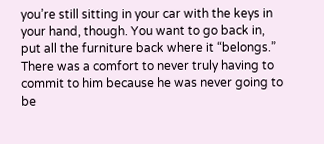you’re still sitting in your car with the keys in your hand, though. You want to go back in, put all the furniture back where it “belongs.” There was a comfort to never truly having to commit to him because he was never going to be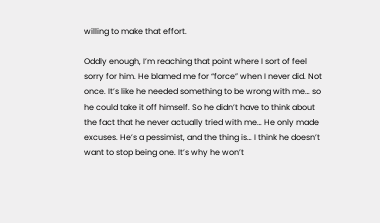willing to make that effort.

Oddly enough, I’m reaching that point where I sort of feel sorry for him. He blamed me for “force” when I never did. Not once. It’s like he needed something to be wrong with me… so he could take it off himself. So he didn’t have to think about the fact that he never actually tried with me… He only made excuses. He’s a pessimist, and the thing is… I think he doesn’t want to stop being one. It’s why he won’t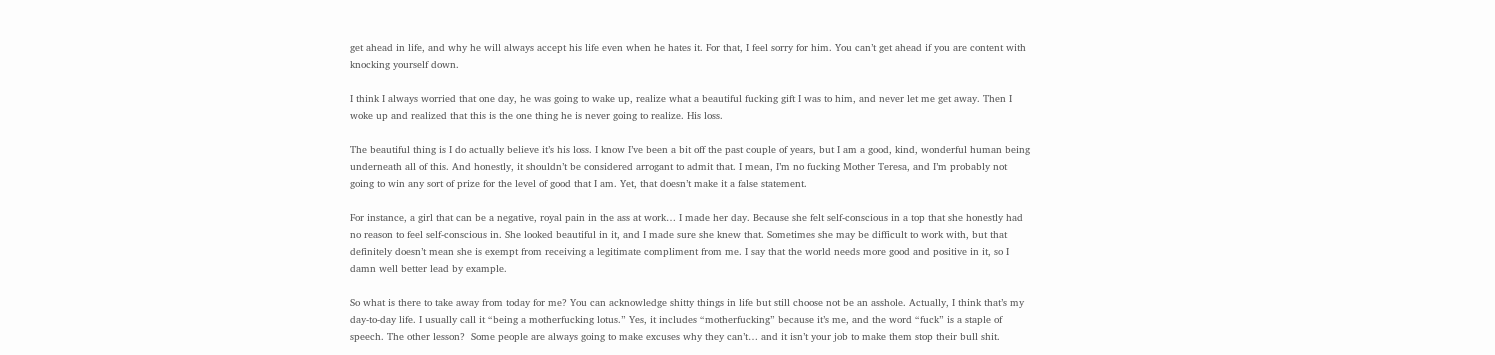get ahead in life, and why he will always accept his life even when he hates it. For that, I feel sorry for him. You can’t get ahead if you are content with knocking yourself down.

I think I always worried that one day, he was going to wake up, realize what a beautiful fucking gift I was to him, and never let me get away. Then I woke up and realized that this is the one thing he is never going to realize. His loss.

The beautiful thing is I do actually believe it’s his loss. I know I’ve been a bit off the past couple of years, but I am a good, kind, wonderful human being underneath all of this. And honestly, it shouldn’t be considered arrogant to admit that. I mean, I’m no fucking Mother Teresa, and I’m probably not going to win any sort of prize for the level of good that I am. Yet, that doesn’t make it a false statement.

For instance, a girl that can be a negative, royal pain in the ass at work… I made her day. Because she felt self-conscious in a top that she honestly had no reason to feel self-conscious in. She looked beautiful in it, and I made sure she knew that. Sometimes she may be difficult to work with, but that definitely doesn’t mean she is exempt from receiving a legitimate compliment from me. I say that the world needs more good and positive in it, so I damn well better lead by example.

So what is there to take away from today for me? You can acknowledge shitty things in life but still choose not be an asshole. Actually, I think that’s my day-to-day life. I usually call it “being a motherfucking lotus.” Yes, it includes “motherfucking” because it’s me, and the word “fuck” is a staple of speech. The other lesson?  Some people are always going to make excuses why they can’t… and it isn’t your job to make them stop their bull shit.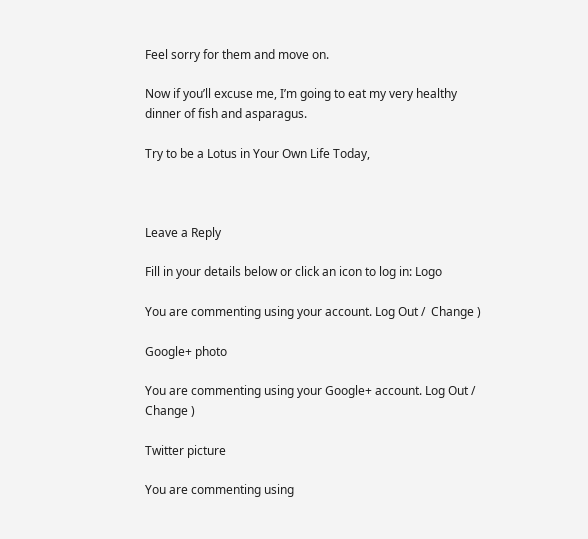Feel sorry for them and move on.

Now if you’ll excuse me, I’m going to eat my very healthy dinner of fish and asparagus.

Try to be a Lotus in Your Own Life Today,



Leave a Reply

Fill in your details below or click an icon to log in: Logo

You are commenting using your account. Log Out /  Change )

Google+ photo

You are commenting using your Google+ account. Log Out /  Change )

Twitter picture

You are commenting using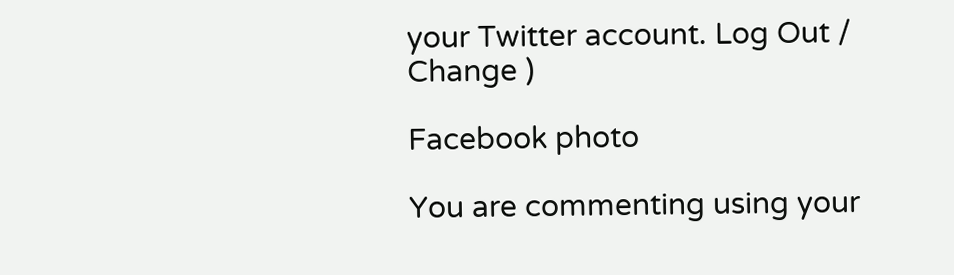your Twitter account. Log Out /  Change )

Facebook photo

You are commenting using your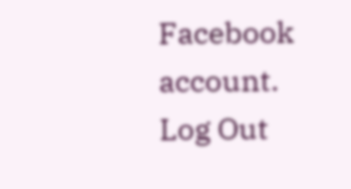Facebook account. Log Out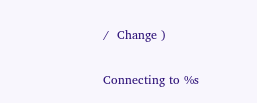/  Change )


Connecting to %s